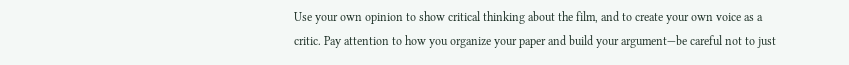Use your own opinion to show critical thinking about the film, and to create your own voice as a critic. Pay attention to how you organize your paper and build your argument—be careful not to just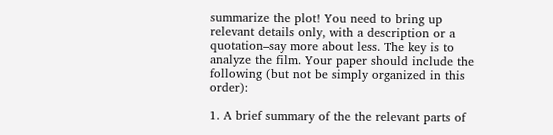summarize the plot! You need to bring up relevant details only, with a description or a quotation–say more about less. The key is to analyze the film. Your paper should include the following (but not be simply organized in this order):

1. A brief summary of the the relevant parts of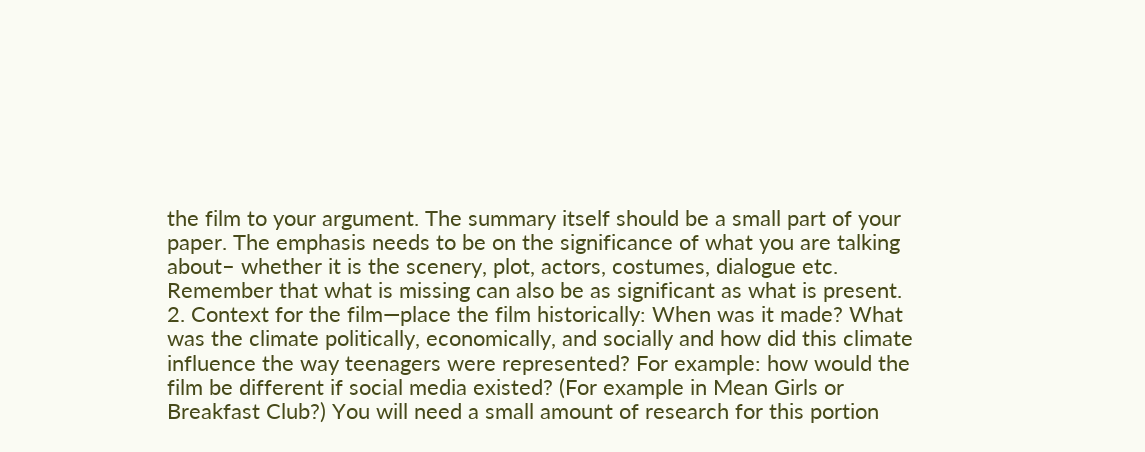the film to your argument. The summary itself should be a small part of your paper. The emphasis needs to be on the significance of what you are talking about– whether it is the scenery, plot, actors, costumes, dialogue etc. Remember that what is missing can also be as significant as what is present. 2. Context for the film—place the film historically: When was it made? What was the climate politically, economically, and socially and how did this climate influence the way teenagers were represented? For example: how would the film be different if social media existed? (For example in Mean Girls or Breakfast Club?) You will need a small amount of research for this portion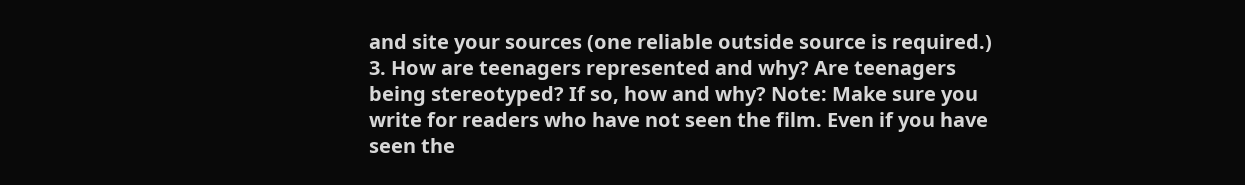and site your sources (one reliable outside source is required.) 3. How are teenagers represented and why? Are teenagers being stereotyped? If so, how and why? Note: Make sure you write for readers who have not seen the film. Even if you have seen the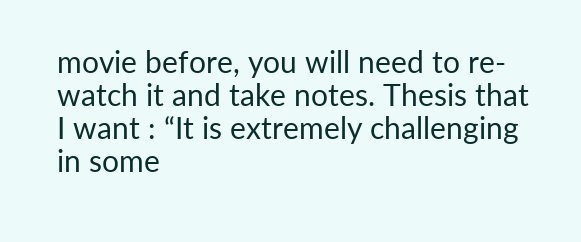movie before, you will need to re-watch it and take notes. Thesis that I want : “It is extremely challenging in some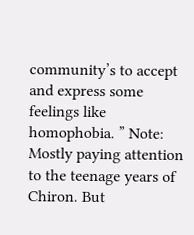community’s to accept and express some feelings like homophobia. ” Note: Mostly paying attention to the teenage years of Chiron. But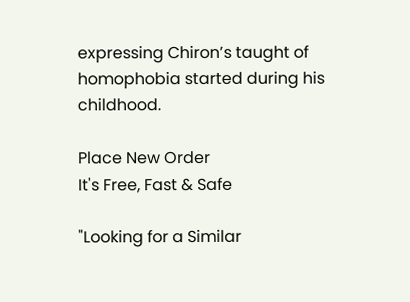expressing Chiron’s taught of homophobia started during his childhood.

Place New Order
It's Free, Fast & Safe

"Looking for a Similar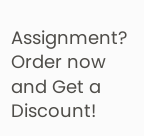Assignment? Order now and Get a Discount!